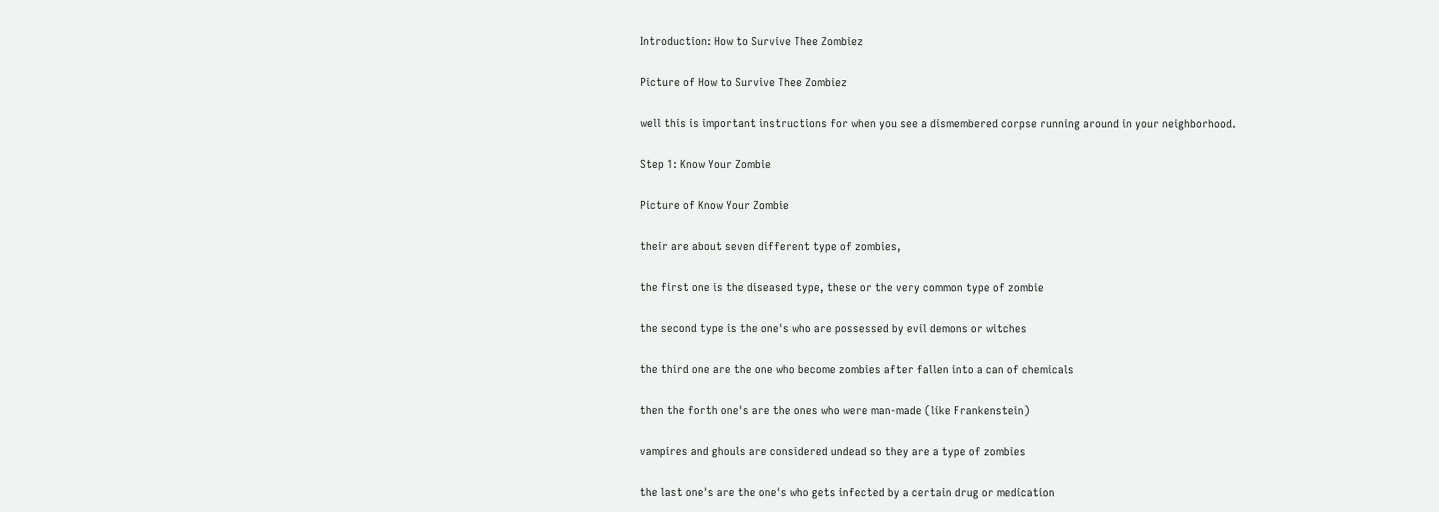Introduction: How to Survive Thee Zombiez

Picture of How to Survive Thee Zombiez

well this is important instructions for when you see a dismembered corpse running around in your neighborhood.

Step 1: Know Your Zombie

Picture of Know Your Zombie

their are about seven different type of zombies,

the first one is the diseased type, these or the very common type of zombie

the second type is the one's who are possessed by evil demons or witches

the third one are the one who become zombies after fallen into a can of chemicals

then the forth one's are the ones who were man-made (like Frankenstein)

vampires and ghouls are considered undead so they are a type of zombies

the last one's are the one's who gets infected by a certain drug or medication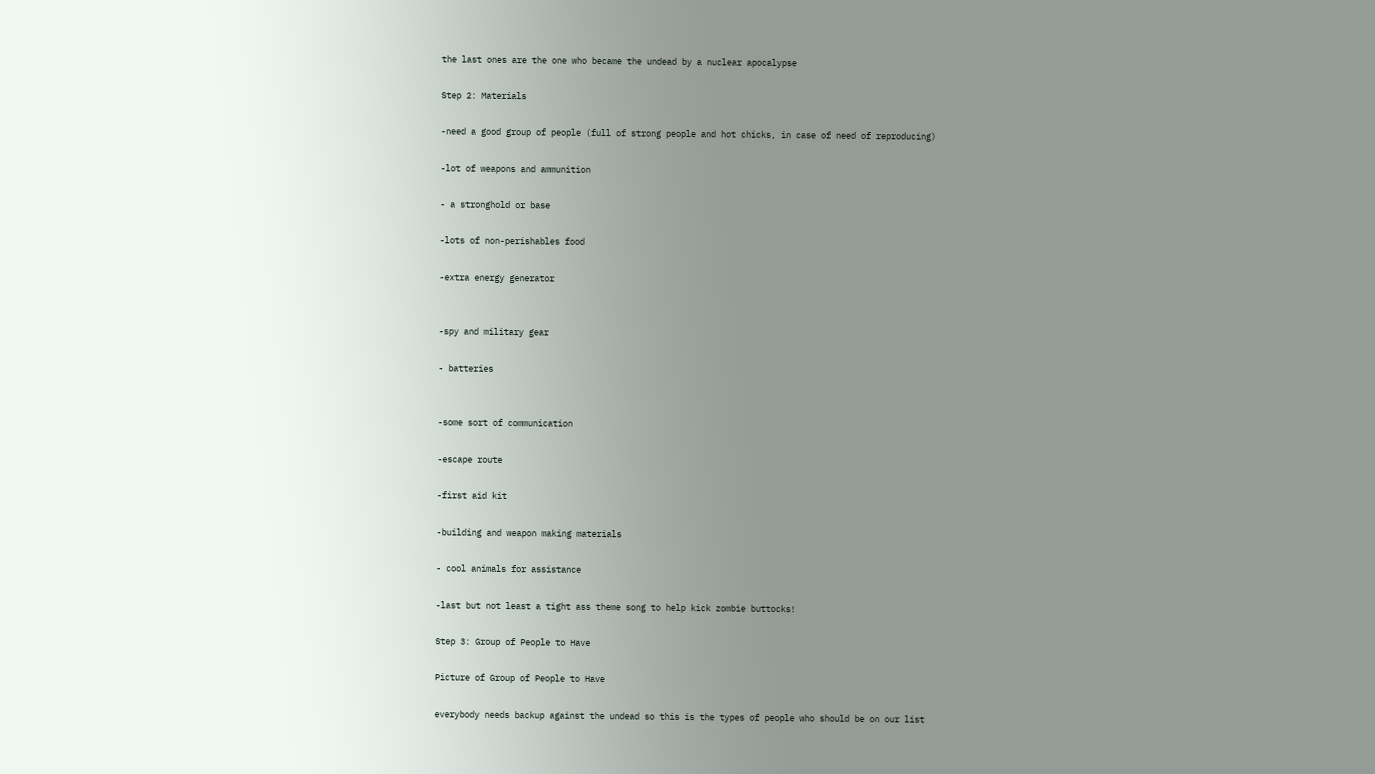the last ones are the one who became the undead by a nuclear apocalypse

Step 2: Materials

-need a good group of people (full of strong people and hot chicks, in case of need of reproducing)

-lot of weapons and ammunition

- a stronghold or base

-lots of non-perishables food

-extra energy generator


-spy and military gear

- batteries


-some sort of communication

-escape route

-first aid kit

-building and weapon making materials

- cool animals for assistance

-last but not least a tight ass theme song to help kick zombie buttocks!

Step 3: Group of People to Have

Picture of Group of People to Have

everybody needs backup against the undead so this is the types of people who should be on our list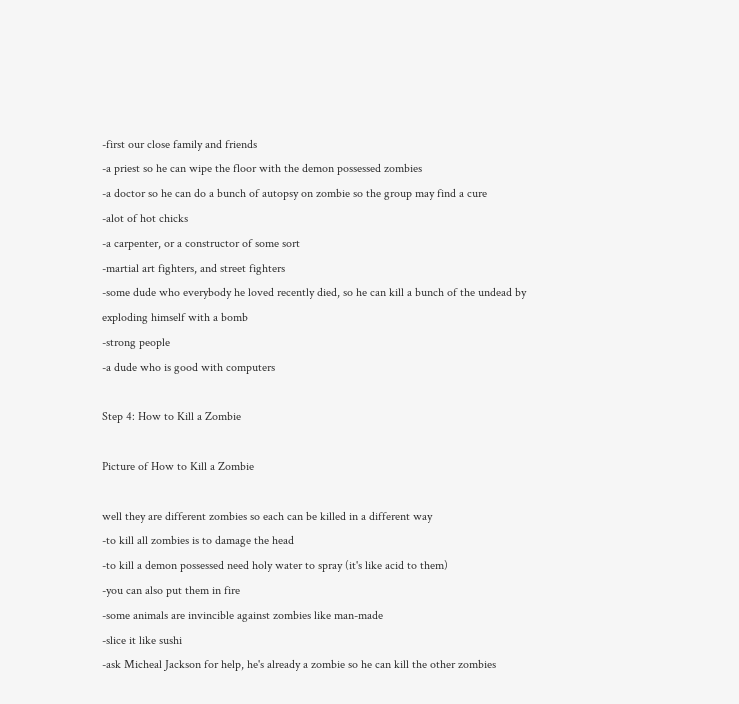-first our close family and friends
-a priest so he can wipe the floor with the demon possessed zombies
-a doctor so he can do a bunch of autopsy on zombie so the group may find a cure
-alot of hot chicks
-a carpenter, or a constructor of some sort
-martial art fighters, and street fighters
-some dude who everybody he loved recently died, so he can kill a bunch of the undead by exploding himself with a bomb
-strong people
-a dude who is good with computers

Step 4: How to Kill a Zombie

Picture of How to Kill a Zombie

well they are different zombies so each can be killed in a different way
-to kill all zombies is to damage the head
-to kill a demon possessed need holy water to spray (it's like acid to them)
-you can also put them in fire
-some animals are invincible against zombies like man-made
-slice it like sushi
-ask Micheal Jackson for help, he's already a zombie so he can kill the other zombies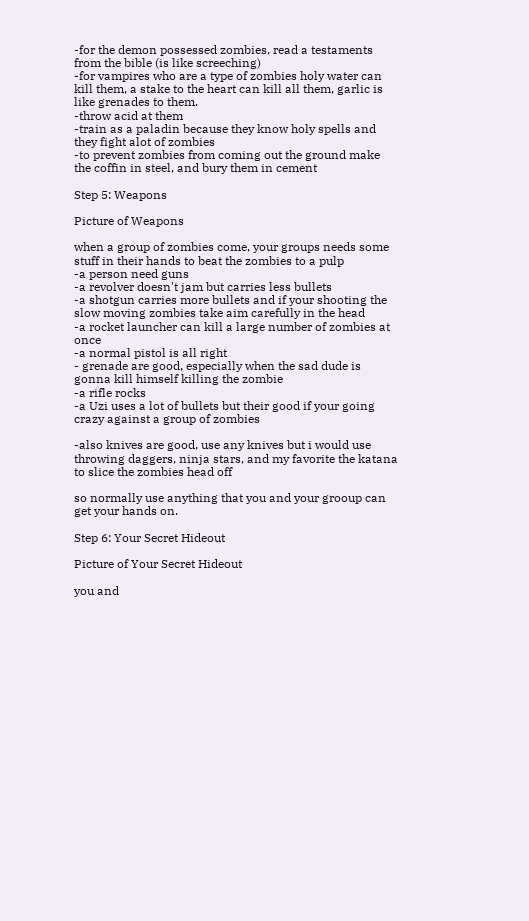-for the demon possessed zombies, read a testaments from the bible (is like screeching)
-for vampires who are a type of zombies holy water can kill them, a stake to the heart can kill all them, garlic is like grenades to them.
-throw acid at them
-train as a paladin because they know holy spells and they fight alot of zombies
-to prevent zombies from coming out the ground make the coffin in steel, and bury them in cement

Step 5: Weapons

Picture of Weapons

when a group of zombies come, your groups needs some stuff in their hands to beat the zombies to a pulp
-a person need guns
-a revolver doesn't jam but carries less bullets
-a shotgun carries more bullets and if your shooting the slow moving zombies take aim carefully in the head
-a rocket launcher can kill a large number of zombies at once
-a normal pistol is all right
- grenade are good, especially when the sad dude is gonna kill himself killing the zombie
-a rifle rocks
-a Uzi uses a lot of bullets but their good if your going crazy against a group of zombies

-also knives are good, use any knives but i would use throwing daggers, ninja stars, and my favorite the katana to slice the zombies head off

so normally use anything that you and your grooup can get your hands on.

Step 6: Your Secret Hideout

Picture of Your Secret Hideout

you and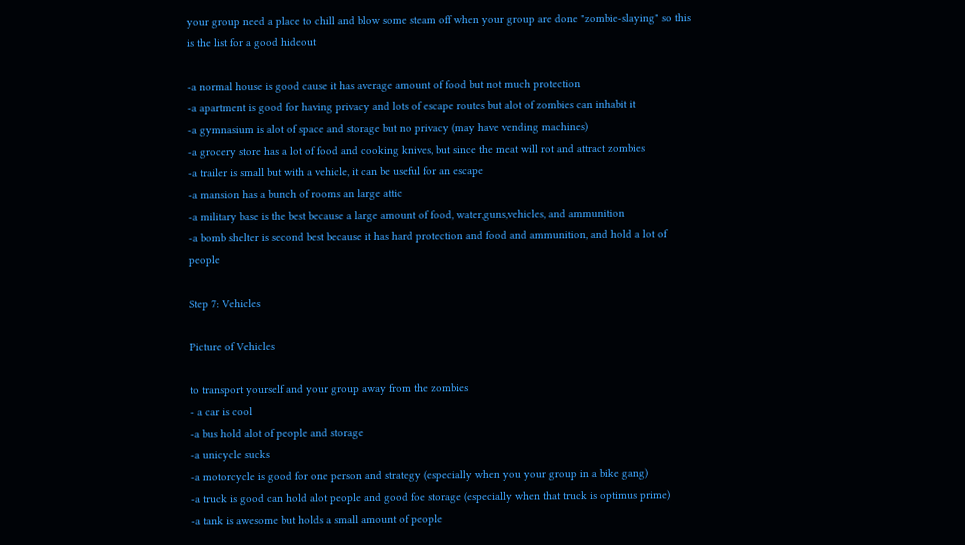your group need a place to chill and blow some steam off when your group are done "zombie-slaying" so this is the list for a good hideout

-a normal house is good cause it has average amount of food but not much protection
-a apartment is good for having privacy and lots of escape routes but alot of zombies can inhabit it
-a gymnasium is alot of space and storage but no privacy (may have vending machines)
-a grocery store has a lot of food and cooking knives, but since the meat will rot and attract zombies
-a trailer is small but with a vehicle, it can be useful for an escape
-a mansion has a bunch of rooms an large attic
-a military base is the best because a large amount of food, water,guns,vehicles, and ammunition
-a bomb shelter is second best because it has hard protection and food and ammunition, and hold a lot of people

Step 7: Vehicles

Picture of Vehicles

to transport yourself and your group away from the zombies
- a car is cool
-a bus hold alot of people and storage
-a unicycle sucks
-a motorcycle is good for one person and strategy (especially when you your group in a bike gang)
-a truck is good can hold alot people and good foe storage (especially when that truck is optimus prime)
-a tank is awesome but holds a small amount of people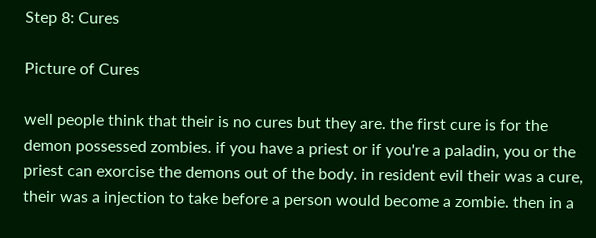Step 8: Cures

Picture of Cures

well people think that their is no cures but they are. the first cure is for the demon possessed zombies. if you have a priest or if you're a paladin, you or the priest can exorcise the demons out of the body. in resident evil their was a cure, their was a injection to take before a person would become a zombie. then in a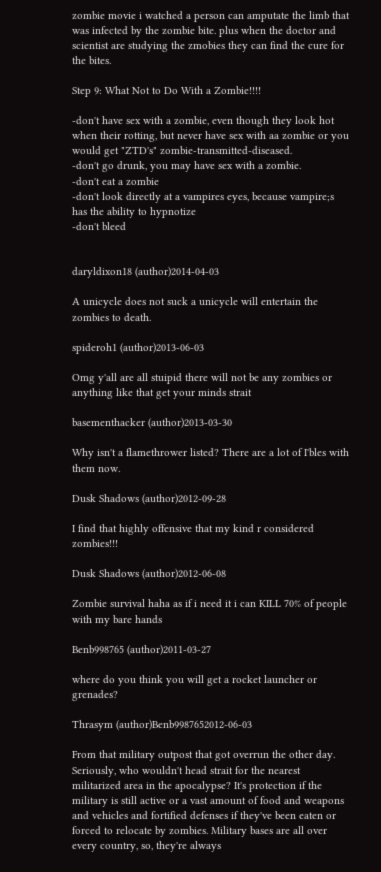zombie movie i watched a person can amputate the limb that was infected by the zombie bite. plus when the doctor and scientist are studying the zmobies they can find the cure for the bites.

Step 9: What Not to Do With a Zombie!!!!

-don't have sex with a zombie, even though they look hot when their rotting, but never have sex with aa zombie or you would get "ZTD's" zombie-transmitted-diseased.
-don't go drunk, you may have sex with a zombie.
-don't eat a zombie
-don't look directly at a vampires eyes, because vampire;s has the ability to hypnotize
-don't bleed


daryldixon18 (author)2014-04-03

A unicycle does not suck a unicycle will entertain the zombies to death.

spideroh1 (author)2013-06-03

Omg y'all are all stuipid there will not be any zombies or anything like that get your minds strait

basementhacker (author)2013-03-30

Why isn't a flamethrower listed? There are a lot of I'bles with them now.

Dusk Shadows (author)2012-09-28

I find that highly offensive that my kind r considered zombies!!!

Dusk Shadows (author)2012-06-08

Zombie survival haha as if i need it i can KILL 70% of people with my bare hands

Benb998765 (author)2011-03-27

where do you think you will get a rocket launcher or grenades?

Thrasym (author)Benb9987652012-06-03

From that military outpost that got overrun the other day. Seriously, who wouldn't head strait for the nearest militarized area in the apocalypse? It's protection if the military is still active or a vast amount of food and weapons and vehicles and fortified defenses if they've been eaten or forced to relocate by zombies. Military bases are all over every country, so, they're always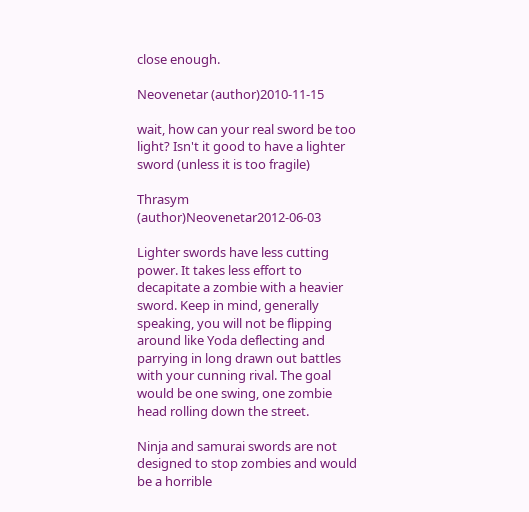close enough.

Neovenetar (author)2010-11-15

wait, how can your real sword be too light? Isn't it good to have a lighter sword (unless it is too fragile)

Thrasym (author)Neovenetar2012-06-03

Lighter swords have less cutting power. It takes less effort to decapitate a zombie with a heavier sword. Keep in mind, generally speaking, you will not be flipping around like Yoda deflecting and parrying in long drawn out battles with your cunning rival. The goal would be one swing, one zombie head rolling down the street.

Ninja and samurai swords are not designed to stop zombies and would be a horrible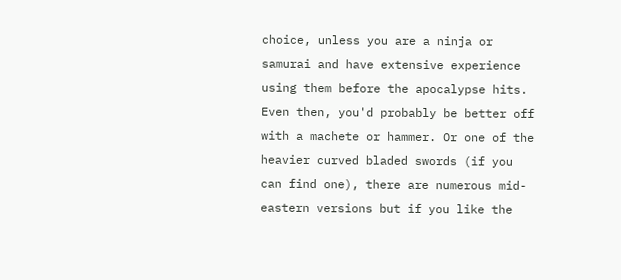choice, unless you are a ninja or samurai and have extensive experience using them before the apocalypse hits. Even then, you'd probably be better off with a machete or hammer. Or one of the heavier curved bladed swords (if you can find one), there are numerous mid-eastern versions but if you like the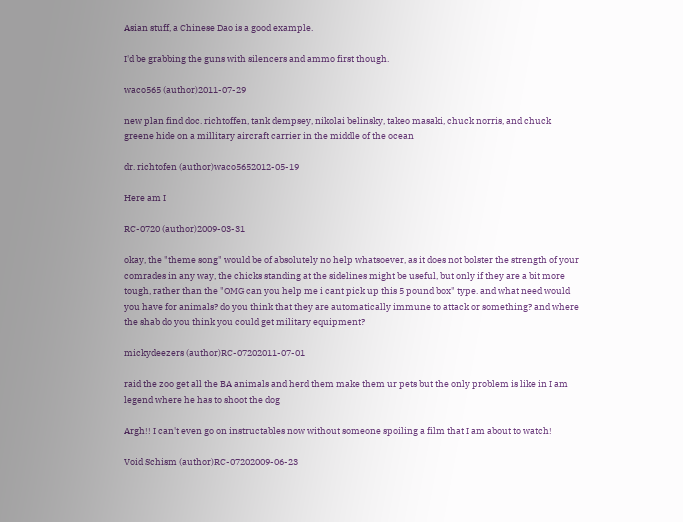Asian stuff, a Chinese Dao is a good example.

I'd be grabbing the guns with silencers and ammo first though.

waco565 (author)2011-07-29

new plan find doc. richtoffen, tank dempsey, nikolai belinsky, takeo masaki, chuck norris, and chuck greene hide on a millitary aircraft carrier in the middle of the ocean

dr. richtofen (author)waco5652012-05-19

Here am I

RC-0720 (author)2009-03-31

okay, the "theme song" would be of absolutely no help whatsoever, as it does not bolster the strength of your comrades in any way, the chicks standing at the sidelines might be useful, but only if they are a bit more tough, rather than the "OMG can you help me i cant pick up this 5 pound box" type. and what need would you have for animals? do you think that they are automatically immune to attack or something? and where the shab do you think you could get military equipment?

mickydeezers (author)RC-07202011-07-01

raid the zoo get all the BA animals and herd them make them ur pets but the only problem is like in I am legend where he has to shoot the dog

Argh!! I can't even go on instructables now without someone spoiling a film that I am about to watch!

Void Schism (author)RC-07202009-06-23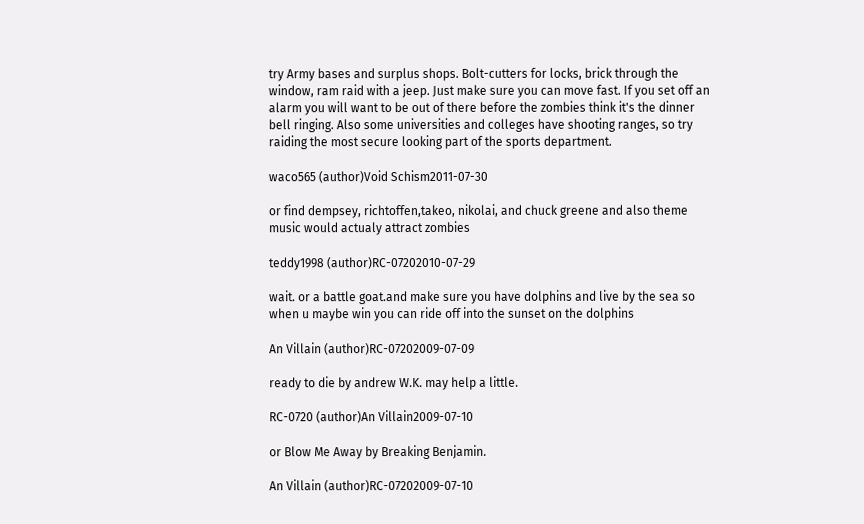try Army bases and surplus shops. Bolt-cutters for locks, brick through the window, ram raid with a jeep. Just make sure you can move fast. If you set off an alarm you will want to be out of there before the zombies think it's the dinner bell ringing. Also some universities and colleges have shooting ranges, so try raiding the most secure looking part of the sports department.

waco565 (author)Void Schism2011-07-30

or find dempsey, richtoffen,takeo, nikolai, and chuck greene and also theme music would actualy attract zombies

teddy1998 (author)RC-07202010-07-29

wait. or a battle goat.and make sure you have dolphins and live by the sea so when u maybe win you can ride off into the sunset on the dolphins

An Villain (author)RC-07202009-07-09

ready to die by andrew W.K. may help a little.

RC-0720 (author)An Villain2009-07-10

or Blow Me Away by Breaking Benjamin.

An Villain (author)RC-07202009-07-10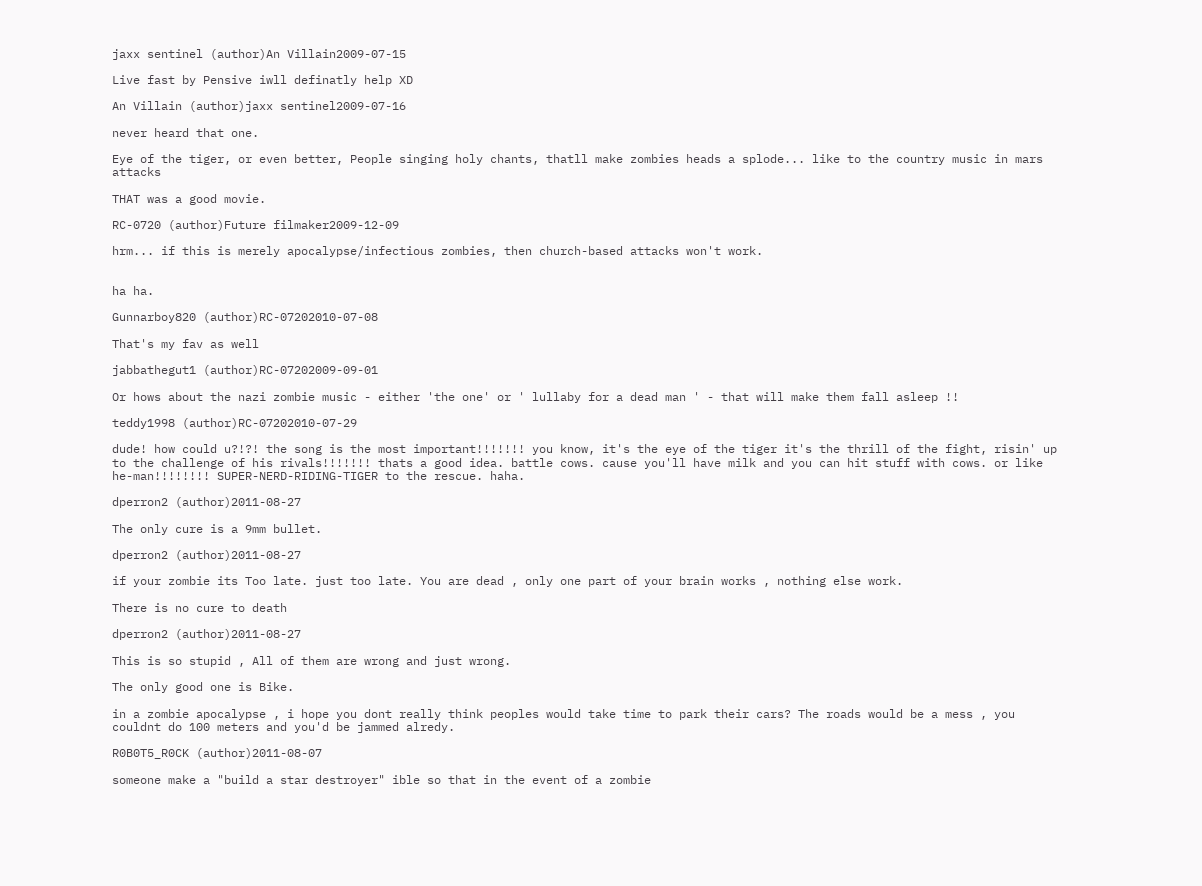jaxx sentinel (author)An Villain2009-07-15

Live fast by Pensive iwll definatly help XD

An Villain (author)jaxx sentinel2009-07-16

never heard that one.

Eye of the tiger, or even better, People singing holy chants, thatll make zombies heads a splode... like to the country music in mars attacks

THAT was a good movie.

RC-0720 (author)Future filmaker2009-12-09

hrm... if this is merely apocalypse/infectious zombies, then church-based attacks won't work.


ha ha.

Gunnarboy820 (author)RC-07202010-07-08

That's my fav as well

jabbathegut1 (author)RC-07202009-09-01

Or hows about the nazi zombie music - either 'the one' or ' lullaby for a dead man ' - that will make them fall asleep !!

teddy1998 (author)RC-07202010-07-29

dude! how could u?!?! the song is the most important!!!!!!! you know, it's the eye of the tiger it's the thrill of the fight, risin' up to the challenge of his rivals!!!!!!! thats a good idea. battle cows. cause you'll have milk and you can hit stuff with cows. or like he-man!!!!!!!! SUPER-NERD-RIDING-TIGER to the rescue. haha.

dperron2 (author)2011-08-27

The only cure is a 9mm bullet.

dperron2 (author)2011-08-27

if your zombie its Too late. just too late. You are dead , only one part of your brain works , nothing else work.

There is no cure to death

dperron2 (author)2011-08-27

This is so stupid , All of them are wrong and just wrong.

The only good one is Bike.

in a zombie apocalypse , i hope you dont really think peoples would take time to park their cars? The roads would be a mess , you couldnt do 100 meters and you'd be jammed alredy.

R0B0T5_R0CK (author)2011-08-07

someone make a "build a star destroyer" ible so that in the event of a zombie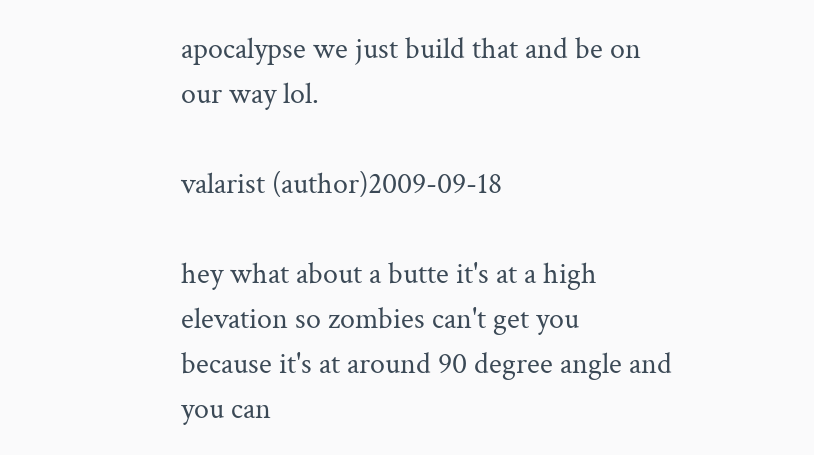apocalypse we just build that and be on our way lol.

valarist (author)2009-09-18

hey what about a butte it's at a high elevation so zombies can't get you because it's at around 90 degree angle and you can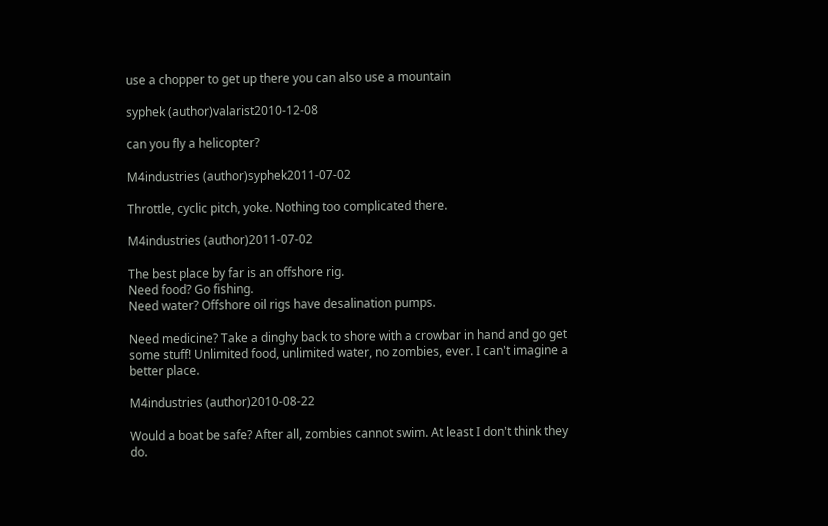use a chopper to get up there you can also use a mountain

syphek (author)valarist2010-12-08

can you fly a helicopter?

M4industries (author)syphek2011-07-02

Throttle, cyclic pitch, yoke. Nothing too complicated there.

M4industries (author)2011-07-02

The best place by far is an offshore rig.
Need food? Go fishing.
Need water? Offshore oil rigs have desalination pumps.

Need medicine? Take a dinghy back to shore with a crowbar in hand and go get some stuff! Unlimited food, unlimited water, no zombies, ever. I can't imagine a better place.

M4industries (author)2010-08-22

Would a boat be safe? After all, zombies cannot swim. At least I don't think they do.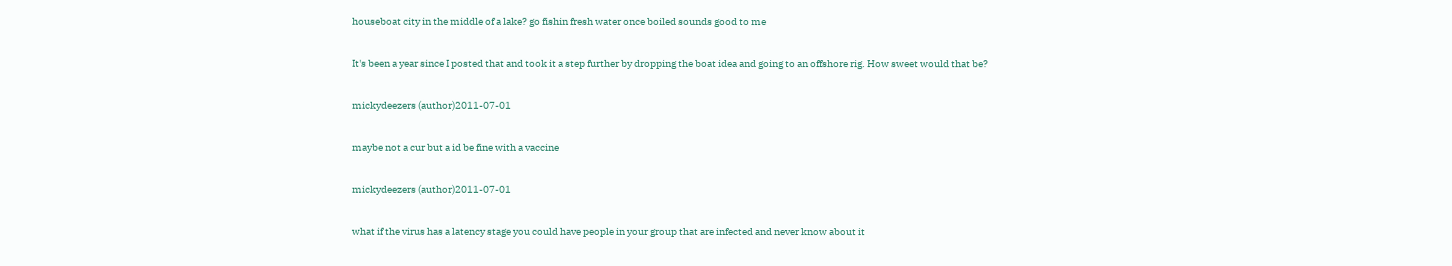houseboat city in the middle of a lake? go fishin fresh water once boiled sounds good to me

It's been a year since I posted that and took it a step further by dropping the boat idea and going to an offshore rig. How sweet would that be?

mickydeezers (author)2011-07-01

maybe not a cur but a id be fine with a vaccine

mickydeezers (author)2011-07-01

what if the virus has a latency stage you could have people in your group that are infected and never know about it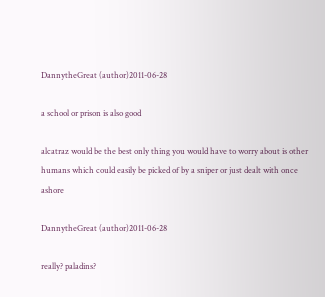DannytheGreat (author)2011-06-28

a school or prison is also good

alcatraz would be the best only thing you would have to worry about is other humans which could easily be picked of by a sniper or just dealt with once ashore

DannytheGreat (author)2011-06-28

really? paladins?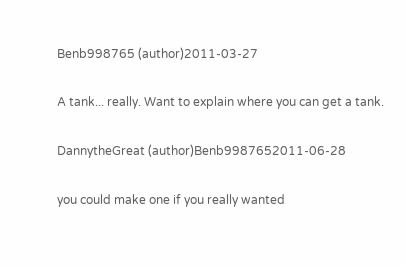Benb998765 (author)2011-03-27

A tank... really. Want to explain where you can get a tank.

DannytheGreat (author)Benb9987652011-06-28

you could make one if you really wanted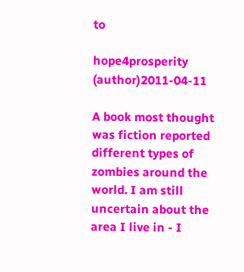to

hope4prosperity (author)2011-04-11

A book most thought was fiction reported different types of zombies around the world. I am still uncertain about the area I live in - I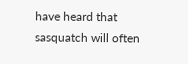have heard that sasquatch will often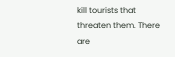kill tourists that threaten them. There are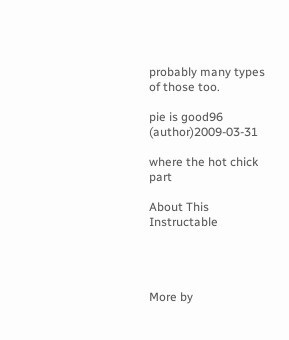probably many types of those too.

pie is good96 (author)2009-03-31

where the hot chick part

About This Instructable




More by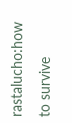rastalucho:how to survive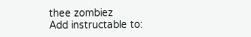thee zombiez
Add instructable to: